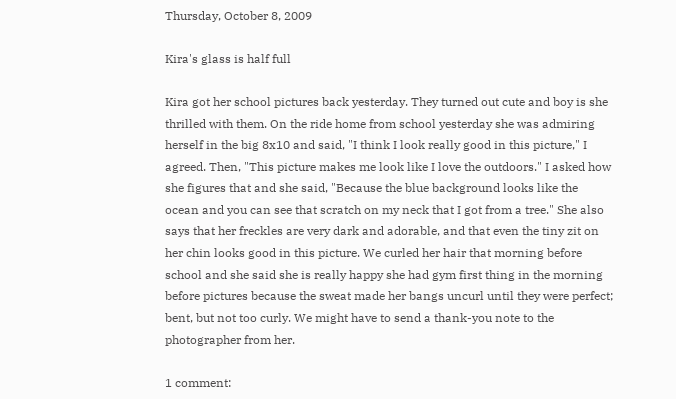Thursday, October 8, 2009

Kira's glass is half full

Kira got her school pictures back yesterday. They turned out cute and boy is she thrilled with them. On the ride home from school yesterday she was admiring herself in the big 8x10 and said, "I think I look really good in this picture," I agreed. Then, "This picture makes me look like I love the outdoors." I asked how she figures that and she said, "Because the blue background looks like the ocean and you can see that scratch on my neck that I got from a tree." She also says that her freckles are very dark and adorable, and that even the tiny zit on her chin looks good in this picture. We curled her hair that morning before school and she said she is really happy she had gym first thing in the morning before pictures because the sweat made her bangs uncurl until they were perfect; bent, but not too curly. We might have to send a thank-you note to the photographer from her.

1 comment: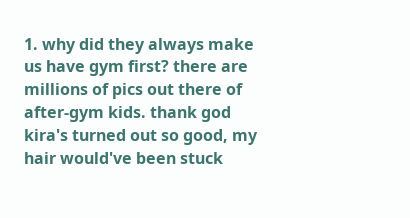1. why did they always make us have gym first? there are millions of pics out there of after-gym kids. thank god kira's turned out so good, my hair would've been stuck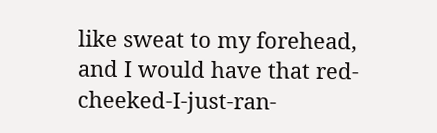like sweat to my forehead, and I would have that red-cheeked-I-just-ran-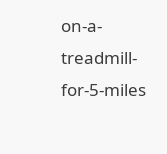on-a-treadmill-for-5-miles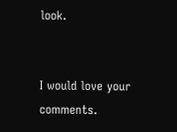look.


I would love your comments.